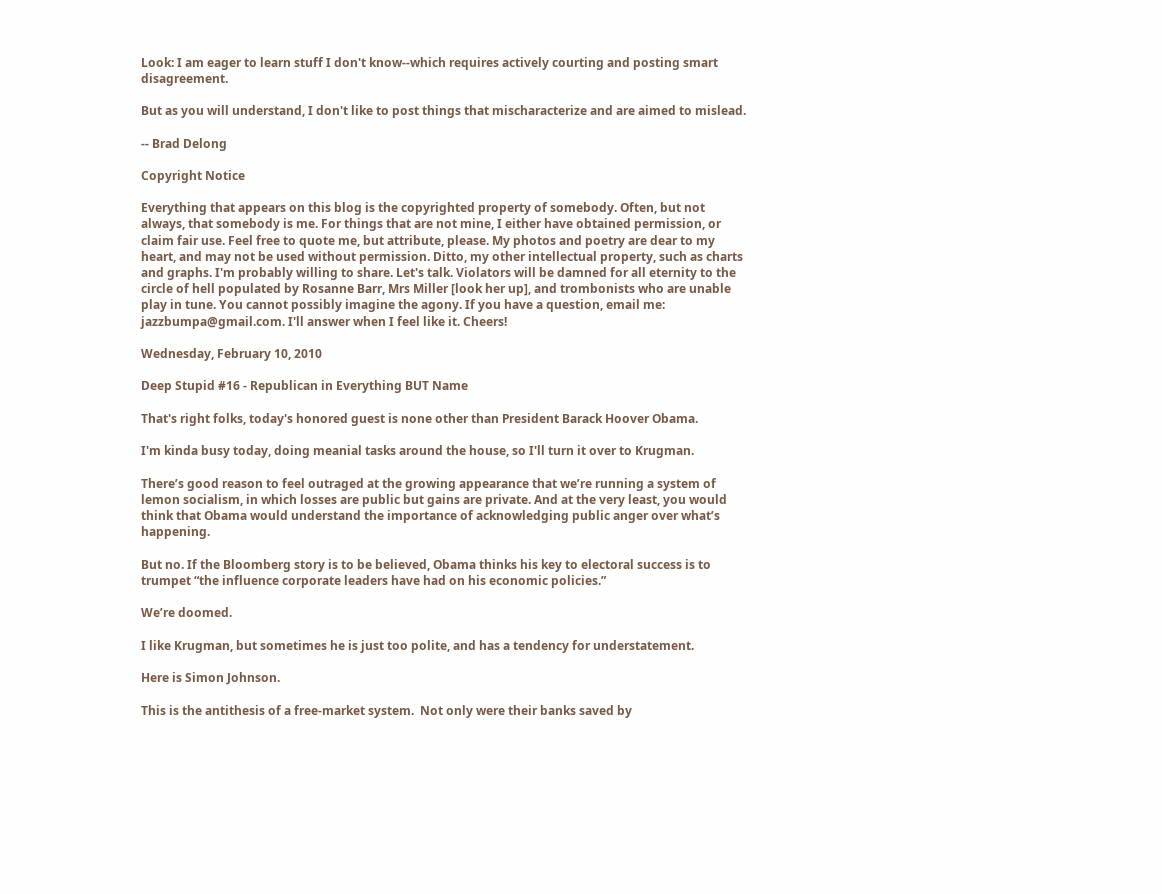Look: I am eager to learn stuff I don't know--which requires actively courting and posting smart disagreement.

But as you will understand, I don't like to post things that mischaracterize and are aimed to mislead.

-- Brad Delong

Copyright Notice

Everything that appears on this blog is the copyrighted property of somebody. Often, but not always, that somebody is me. For things that are not mine, I either have obtained permission, or claim fair use. Feel free to quote me, but attribute, please. My photos and poetry are dear to my heart, and may not be used without permission. Ditto, my other intellectual property, such as charts and graphs. I'm probably willing to share. Let's talk. Violators will be damned for all eternity to the circle of hell populated by Rosanne Barr, Mrs Miller [look her up], and trombonists who are unable play in tune. You cannot possibly imagine the agony. If you have a question, email me: jazzbumpa@gmail.com. I'll answer when I feel like it. Cheers!

Wednesday, February 10, 2010

Deep Stupid #16 - Republican in Everything BUT Name

That's right folks, today's honored guest is none other than President Barack Hoover Obama.

I'm kinda busy today, doing meanial tasks around the house, so I'll turn it over to Krugman.

There’s good reason to feel outraged at the growing appearance that we’re running a system of lemon socialism, in which losses are public but gains are private. And at the very least, you would think that Obama would understand the importance of acknowledging public anger over what’s happening.

But no. If the Bloomberg story is to be believed, Obama thinks his key to electoral success is to trumpet “the influence corporate leaders have had on his economic policies.”

We’re doomed.

I like Krugman, but sometimes he is just too polite, and has a tendency for understatement.

Here is Simon Johnson.

This is the antithesis of a free-market system.  Not only were their banks saved by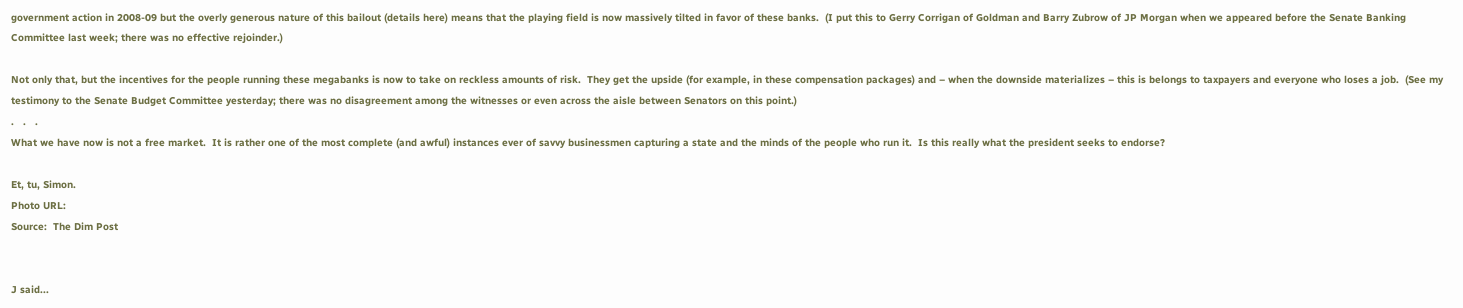government action in 2008-09 but the overly generous nature of this bailout (details here) means that the playing field is now massively tilted in favor of these banks.  (I put this to Gerry Corrigan of Goldman and Barry Zubrow of JP Morgan when we appeared before the Senate Banking Committee last week; there was no effective rejoinder.)

Not only that, but the incentives for the people running these megabanks is now to take on reckless amounts of risk.  They get the upside (for example, in these compensation packages) and – when the downside materializes – this is belongs to taxpayers and everyone who loses a job.  (See my testimony to the Senate Budget Committee yesterday; there was no disagreement among the witnesses or even across the aisle between Senators on this point.)
.   .   .
What we have now is not a free market.  It is rather one of the most complete (and awful) instances ever of savvy businessmen capturing a state and the minds of the people who run it.  Is this really what the president seeks to endorse?

Et, tu, Simon.
Photo URL:
Source:  The Dim Post


J said...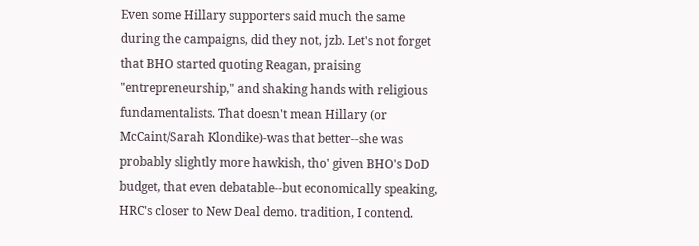Even some Hillary supporters said much the same during the campaigns, did they not, jzb. Let's not forget that BHO started quoting Reagan, praising "entrepreneurship," and shaking hands with religious fundamentalists. That doesn't mean Hillary (or McCaint/Sarah Klondike)-was that better--she was probably slightly more hawkish, tho' given BHO's DoD budget, that even debatable--but economically speaking, HRC's closer to New Deal demo. tradition, I contend.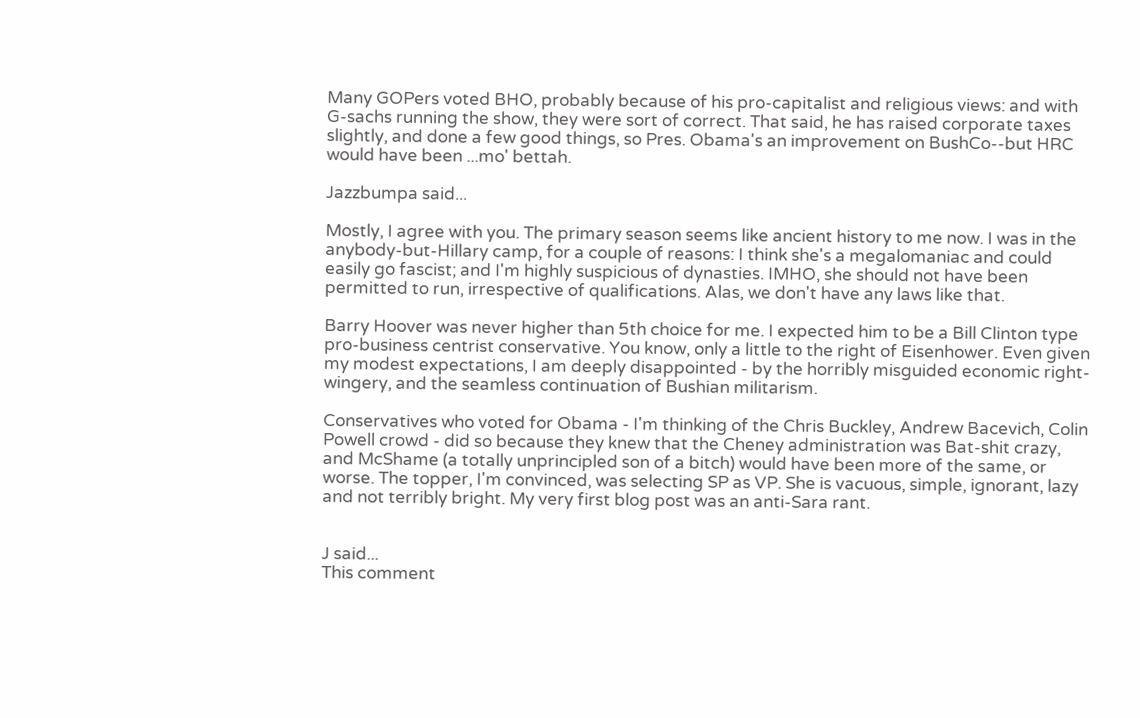Many GOPers voted BHO, probably because of his pro-capitalist and religious views: and with G-sachs running the show, they were sort of correct. That said, he has raised corporate taxes slightly, and done a few good things, so Pres. Obama's an improvement on BushCo--but HRC would have been ...mo' bettah.

Jazzbumpa said...

Mostly, I agree with you. The primary season seems like ancient history to me now. I was in the anybody-but-Hillary camp, for a couple of reasons: I think she's a megalomaniac and could easily go fascist; and I'm highly suspicious of dynasties. IMHO, she should not have been permitted to run, irrespective of qualifications. Alas, we don't have any laws like that.

Barry Hoover was never higher than 5th choice for me. I expected him to be a Bill Clinton type pro-business centrist conservative. You know, only a little to the right of Eisenhower. Even given my modest expectations, I am deeply disappointed - by the horribly misguided economic right-wingery, and the seamless continuation of Bushian militarism.

Conservatives who voted for Obama - I'm thinking of the Chris Buckley, Andrew Bacevich, Colin Powell crowd - did so because they knew that the Cheney administration was Bat-shit crazy, and McShame (a totally unprincipled son of a bitch) would have been more of the same, or worse. The topper, I'm convinced, was selecting SP as VP. She is vacuous, simple, ignorant, lazy and not terribly bright. My very first blog post was an anti-Sara rant.


J said...
This comment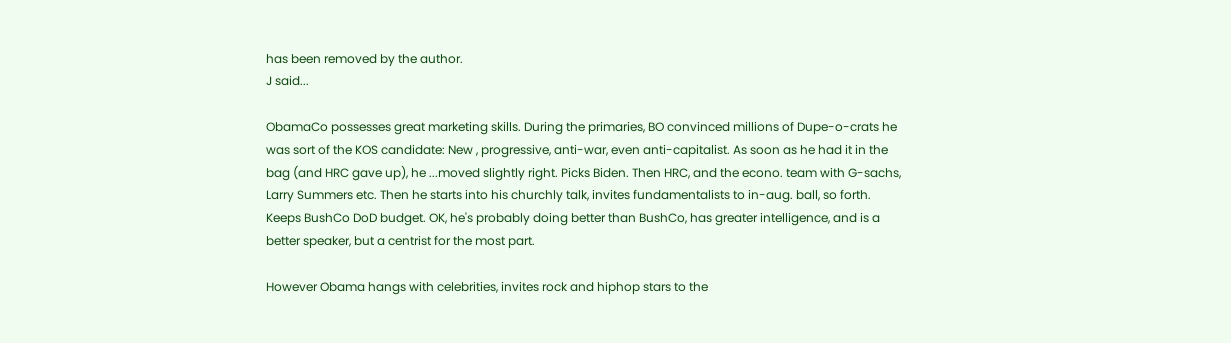has been removed by the author.
J said...

ObamaCo possesses great marketing skills. During the primaries, BO convinced millions of Dupe-o-crats he was sort of the KOS candidate: New , progressive, anti-war, even anti-capitalist. As soon as he had it in the bag (and HRC gave up), he ...moved slightly right. Picks Biden. Then HRC, and the econo. team with G-sachs, Larry Summers etc. Then he starts into his churchly talk, invites fundamentalists to in-aug. ball, so forth. Keeps BushCo DoD budget. OK, he's probably doing better than BushCo, has greater intelligence, and is a better speaker, but a centrist for the most part.

However Obama hangs with celebrities, invites rock and hiphop stars to the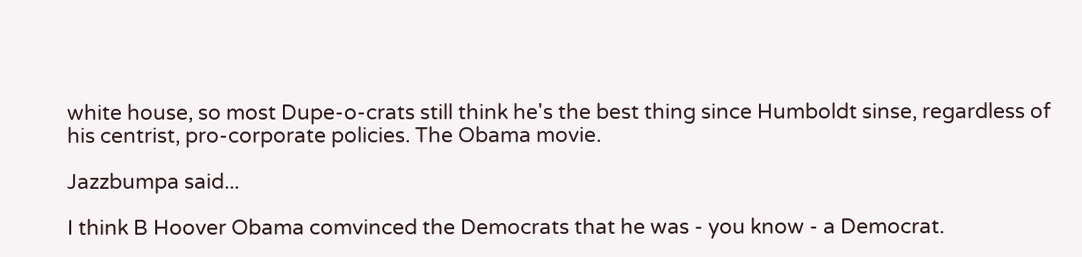white house, so most Dupe-o-crats still think he's the best thing since Humboldt sinse, regardless of his centrist, pro-corporate policies. The Obama movie.

Jazzbumpa said...

I think B Hoover Obama comvinced the Democrats that he was - you know - a Democrat.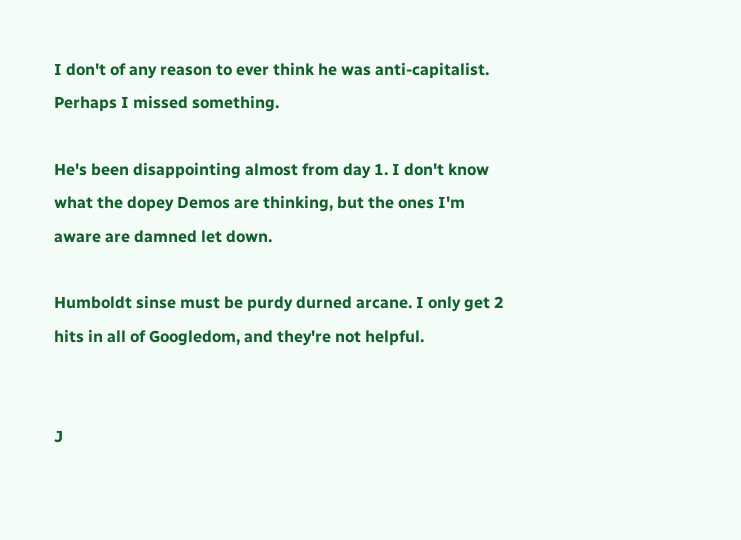I don't of any reason to ever think he was anti-capitalist. Perhaps I missed something.

He's been disappointing almost from day 1. I don't know what the dopey Demos are thinking, but the ones I'm aware are damned let down.

Humboldt sinse must be purdy durned arcane. I only get 2 hits in all of Googledom, and they're not helpful.


J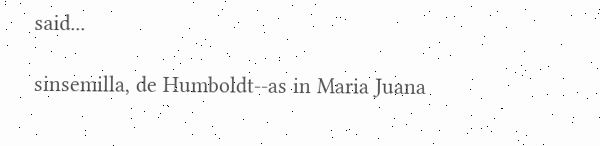said...

sinsemilla, de Humboldt--as in Maria Juana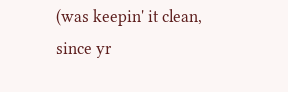(was keepin' it clean, since yr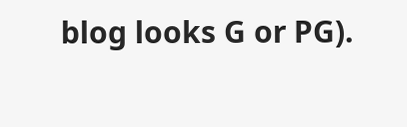blog looks G or PG).